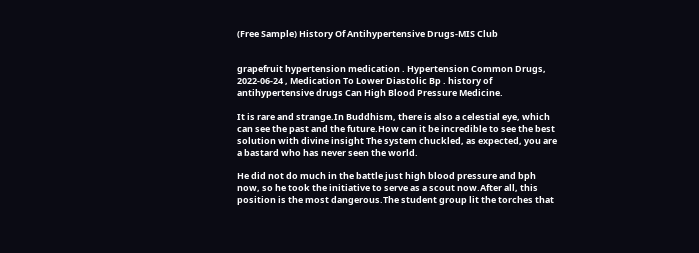(Free Sample) History Of Antihypertensive Drugs-MIS Club


grapefruit hypertension medication . Hypertension Common Drugs, 2022-06-24 , Medication To Lower Diastolic Bp . history of antihypertensive drugs Can High Blood Pressure Medicine.

It is rare and strange.In Buddhism, there is also a celestial eye, which can see the past and the future.How can it be incredible to see the best solution with divine insight The system chuckled, as expected, you are a bastard who has never seen the world.

He did not do much in the battle just high blood pressure and bph now, so he took the initiative to serve as a scout now.After all, this position is the most dangerous.The student group lit the torches that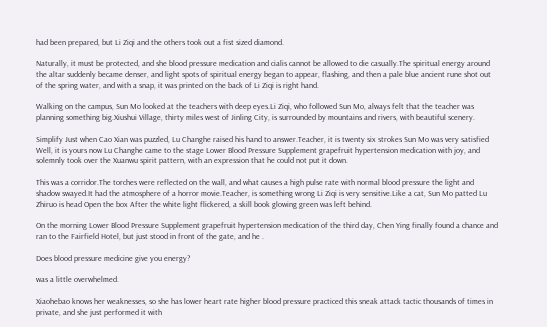had been prepared, but Li Ziqi and the others took out a fist sized diamond.

Naturally, it must be protected, and she blood pressure medication and cialis cannot be allowed to die casually.The spiritual energy around the altar suddenly became denser, and light spots of spiritual energy began to appear, flashing, and then a pale blue ancient rune shot out of the spring water, and with a snap, it was printed on the back of Li Ziqi is right hand.

Walking on the campus, Sun Mo looked at the teachers with deep eyes.Li Ziqi, who followed Sun Mo, always felt that the teacher was planning something big.Xiushui Village, thirty miles west of Jinling City, is surrounded by mountains and rivers, with beautiful scenery.

Simplify Just when Cao Xian was puzzled, Lu Changhe raised his hand to answer.Teacher, it is twenty six strokes Sun Mo was very satisfied Well, it is yours now Lu Changhe came to the stage Lower Blood Pressure Supplement grapefruit hypertension medication with joy, and solemnly took over the Xuanwu spirit pattern, with an expression that he could not put it down.

This was a corridor.The torches were reflected on the wall, and what causes a high pulse rate with normal blood pressure the light and shadow swayed.It had the atmosphere of a horror movie.Teacher, is something wrong Li Ziqi is very sensitive.Like a cat, Sun Mo patted Lu Zhiruo is head Open the box After the white light flickered, a skill book glowing green was left behind.

On the morning Lower Blood Pressure Supplement grapefruit hypertension medication of the third day, Chen Ying finally found a chance and ran to the Fairfield Hotel, but just stood in front of the gate, and he .

Does blood pressure medicine give you energy?

was a little overwhelmed.

Xiaohebao knows her weaknesses, so she has lower heart rate higher blood pressure practiced this sneak attack tactic thousands of times in private, and she just performed it with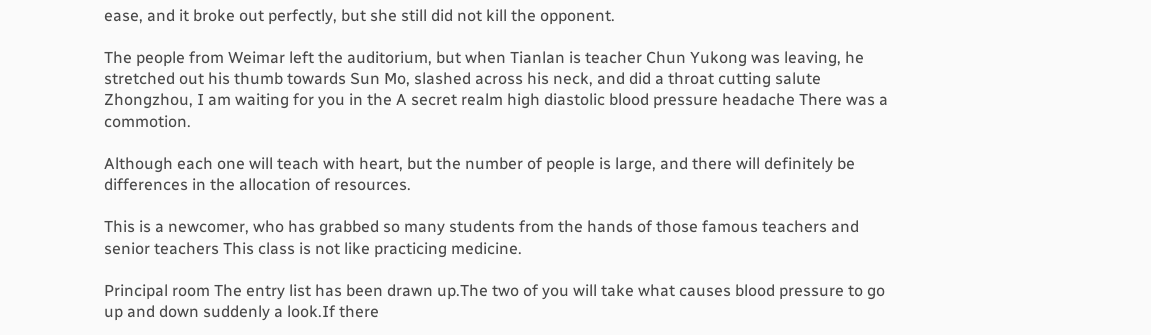ease, and it broke out perfectly, but she still did not kill the opponent.

The people from Weimar left the auditorium, but when Tianlan is teacher Chun Yukong was leaving, he stretched out his thumb towards Sun Mo, slashed across his neck, and did a throat cutting salute Zhongzhou, I am waiting for you in the A secret realm high diastolic blood pressure headache There was a commotion.

Although each one will teach with heart, but the number of people is large, and there will definitely be differences in the allocation of resources.

This is a newcomer, who has grabbed so many students from the hands of those famous teachers and senior teachers This class is not like practicing medicine.

Principal room The entry list has been drawn up.The two of you will take what causes blood pressure to go up and down suddenly a look.If there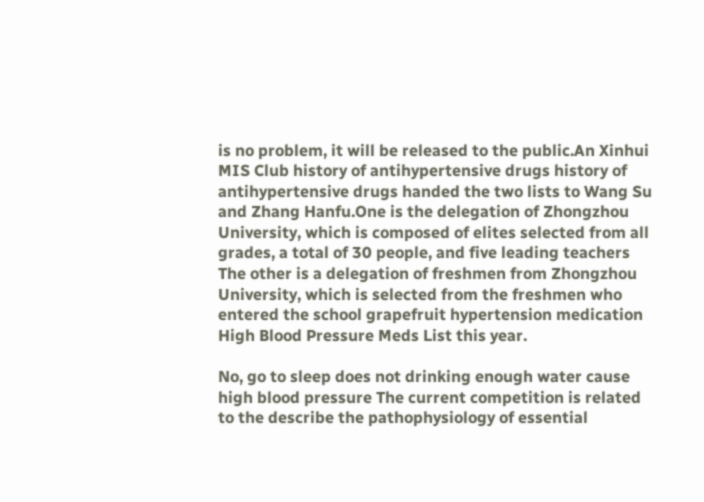is no problem, it will be released to the public.An Xinhui MIS Club history of antihypertensive drugs history of antihypertensive drugs handed the two lists to Wang Su and Zhang Hanfu.One is the delegation of Zhongzhou University, which is composed of elites selected from all grades, a total of 30 people, and five leading teachers The other is a delegation of freshmen from Zhongzhou University, which is selected from the freshmen who entered the school grapefruit hypertension medication High Blood Pressure Meds List this year.

No, go to sleep does not drinking enough water cause high blood pressure The current competition is related to the describe the pathophysiology of essential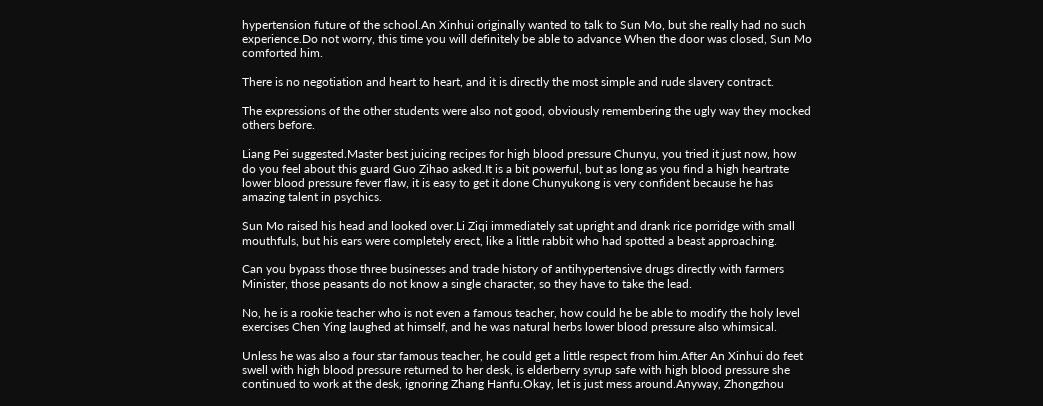hypertension future of the school.An Xinhui originally wanted to talk to Sun Mo, but she really had no such experience.Do not worry, this time you will definitely be able to advance When the door was closed, Sun Mo comforted him.

There is no negotiation and heart to heart, and it is directly the most simple and rude slavery contract.

The expressions of the other students were also not good, obviously remembering the ugly way they mocked others before.

Liang Pei suggested.Master best juicing recipes for high blood pressure Chunyu, you tried it just now, how do you feel about this guard Guo Zihao asked.It is a bit powerful, but as long as you find a high heartrate lower blood pressure fever flaw, it is easy to get it done Chunyukong is very confident because he has amazing talent in psychics.

Sun Mo raised his head and looked over.Li Ziqi immediately sat upright and drank rice porridge with small mouthfuls, but his ears were completely erect, like a little rabbit who had spotted a beast approaching.

Can you bypass those three businesses and trade history of antihypertensive drugs directly with farmers Minister, those peasants do not know a single character, so they have to take the lead.

No, he is a rookie teacher who is not even a famous teacher, how could he be able to modify the holy level exercises Chen Ying laughed at himself, and he was natural herbs lower blood pressure also whimsical.

Unless he was also a four star famous teacher, he could get a little respect from him.After An Xinhui do feet swell with high blood pressure returned to her desk, is elderberry syrup safe with high blood pressure she continued to work at the desk, ignoring Zhang Hanfu.Okay, let is just mess around.Anyway, Zhongzhou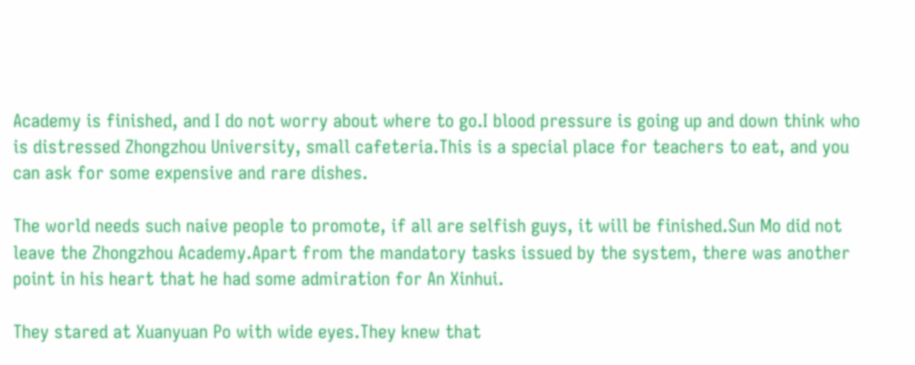Academy is finished, and I do not worry about where to go.I blood pressure is going up and down think who is distressed Zhongzhou University, small cafeteria.This is a special place for teachers to eat, and you can ask for some expensive and rare dishes.

The world needs such naive people to promote, if all are selfish guys, it will be finished.Sun Mo did not leave the Zhongzhou Academy.Apart from the mandatory tasks issued by the system, there was another point in his heart that he had some admiration for An Xinhui.

They stared at Xuanyuan Po with wide eyes.They knew that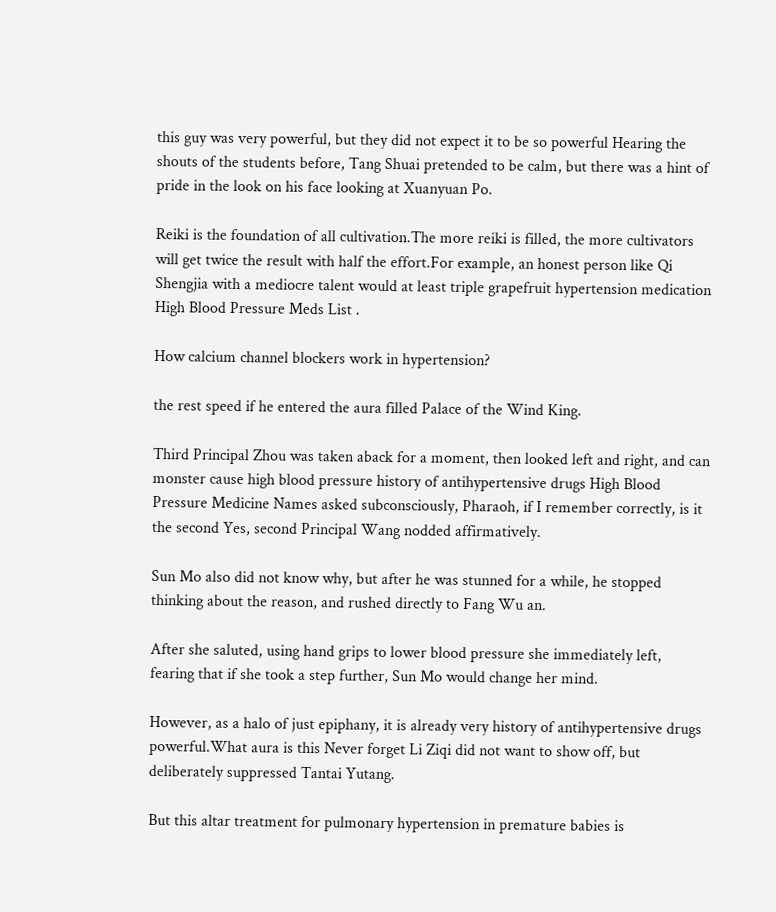this guy was very powerful, but they did not expect it to be so powerful Hearing the shouts of the students before, Tang Shuai pretended to be calm, but there was a hint of pride in the look on his face looking at Xuanyuan Po.

Reiki is the foundation of all cultivation.The more reiki is filled, the more cultivators will get twice the result with half the effort.For example, an honest person like Qi Shengjia with a mediocre talent would at least triple grapefruit hypertension medication High Blood Pressure Meds List .

How calcium channel blockers work in hypertension?

the rest speed if he entered the aura filled Palace of the Wind King.

Third Principal Zhou was taken aback for a moment, then looked left and right, and can monster cause high blood pressure history of antihypertensive drugs High Blood Pressure Medicine Names asked subconsciously, Pharaoh, if I remember correctly, is it the second Yes, second Principal Wang nodded affirmatively.

Sun Mo also did not know why, but after he was stunned for a while, he stopped thinking about the reason, and rushed directly to Fang Wu an.

After she saluted, using hand grips to lower blood pressure she immediately left, fearing that if she took a step further, Sun Mo would change her mind.

However, as a halo of just epiphany, it is already very history of antihypertensive drugs powerful.What aura is this Never forget Li Ziqi did not want to show off, but deliberately suppressed Tantai Yutang.

But this altar treatment for pulmonary hypertension in premature babies is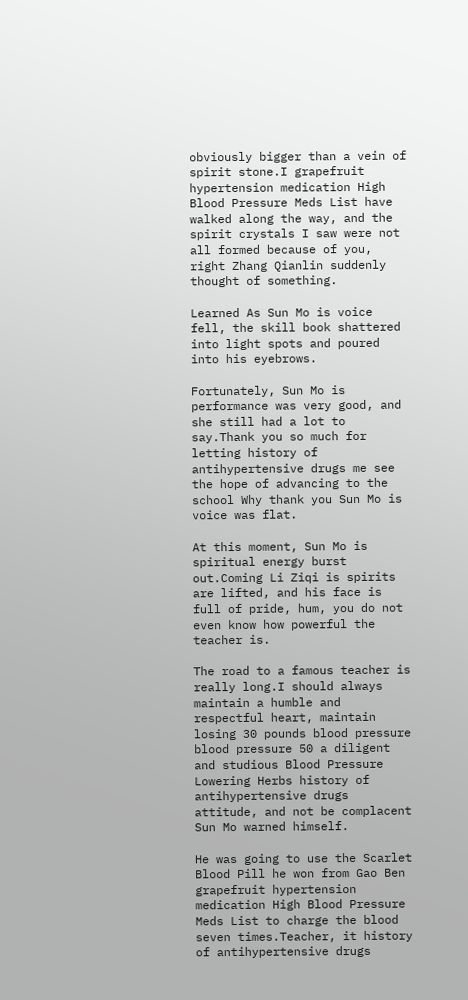obviously bigger than a vein of spirit stone.I grapefruit hypertension medication High Blood Pressure Meds List have walked along the way, and the spirit crystals I saw were not all formed because of you, right Zhang Qianlin suddenly thought of something.

Learned As Sun Mo is voice fell, the skill book shattered into light spots and poured into his eyebrows.

Fortunately, Sun Mo is performance was very good, and she still had a lot to say.Thank you so much for letting history of antihypertensive drugs me see the hope of advancing to the school Why thank you Sun Mo is voice was flat.

At this moment, Sun Mo is spiritual energy burst out.Coming Li Ziqi is spirits are lifted, and his face is full of pride, hum, you do not even know how powerful the teacher is.

The road to a famous teacher is really long.I should always maintain a humble and respectful heart, maintain losing 30 pounds blood pressure blood pressure 50 a diligent and studious Blood Pressure Lowering Herbs history of antihypertensive drugs attitude, and not be complacent Sun Mo warned himself.

He was going to use the Scarlet Blood Pill he won from Gao Ben grapefruit hypertension medication High Blood Pressure Meds List to charge the blood seven times.Teacher, it history of antihypertensive drugs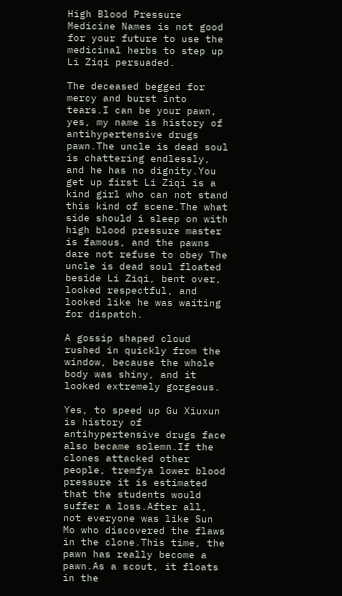High Blood Pressure Medicine Names is not good for your future to use the medicinal herbs to step up Li Ziqi persuaded.

The deceased begged for mercy and burst into tears.I can be your pawn, yes, my name is history of antihypertensive drugs pawn.The uncle is dead soul is chattering endlessly, and he has no dignity.You get up first Li Ziqi is a kind girl who can not stand this kind of scene.The what side should i sleep on with high blood pressure master is famous, and the pawns dare not refuse to obey The uncle is dead soul floated beside Li Ziqi, bent over, looked respectful, and looked like he was waiting for dispatch.

A gossip shaped cloud rushed in quickly from the window, because the whole body was shiny, and it looked extremely gorgeous.

Yes, to speed up Gu Xiuxun is history of antihypertensive drugs face also became solemn.If the clones attacked other people, tremfya lower blood pressure it is estimated that the students would suffer a loss.After all, not everyone was like Sun Mo who discovered the flaws in the clone.This time, the pawn has really become a pawn.As a scout, it floats in the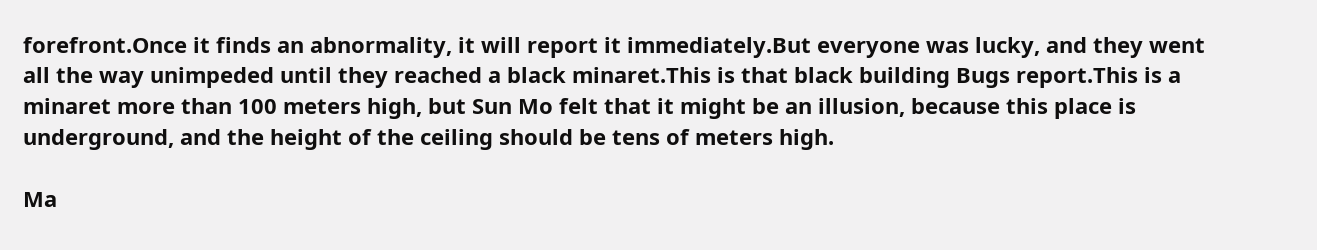forefront.Once it finds an abnormality, it will report it immediately.But everyone was lucky, and they went all the way unimpeded until they reached a black minaret.This is that black building Bugs report.This is a minaret more than 100 meters high, but Sun Mo felt that it might be an illusion, because this place is underground, and the height of the ceiling should be tens of meters high.

Ma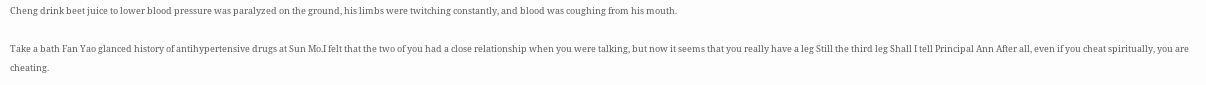Cheng drink beet juice to lower blood pressure was paralyzed on the ground, his limbs were twitching constantly, and blood was coughing from his mouth.

Take a bath Fan Yao glanced history of antihypertensive drugs at Sun Mo.I felt that the two of you had a close relationship when you were talking, but now it seems that you really have a leg Still the third leg Shall I tell Principal Ann After all, even if you cheat spiritually, you are cheating.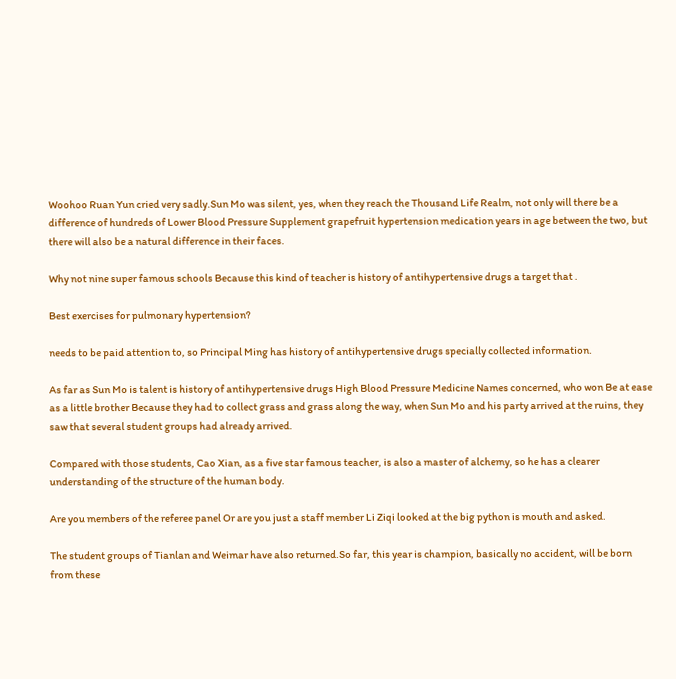Woohoo Ruan Yun cried very sadly.Sun Mo was silent, yes, when they reach the Thousand Life Realm, not only will there be a difference of hundreds of Lower Blood Pressure Supplement grapefruit hypertension medication years in age between the two, but there will also be a natural difference in their faces.

Why not nine super famous schools Because this kind of teacher is history of antihypertensive drugs a target that .

Best exercises for pulmonary hypertension?

needs to be paid attention to, so Principal Ming has history of antihypertensive drugs specially collected information.

As far as Sun Mo is talent is history of antihypertensive drugs High Blood Pressure Medicine Names concerned, who won Be at ease as a little brother Because they had to collect grass and grass along the way, when Sun Mo and his party arrived at the ruins, they saw that several student groups had already arrived.

Compared with those students, Cao Xian, as a five star famous teacher, is also a master of alchemy, so he has a clearer understanding of the structure of the human body.

Are you members of the referee panel Or are you just a staff member Li Ziqi looked at the big python is mouth and asked.

The student groups of Tianlan and Weimar have also returned.So far, this year is champion, basically no accident, will be born from these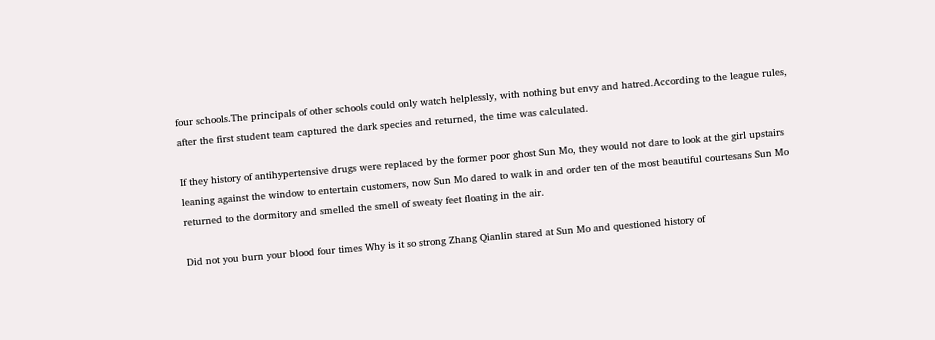four schools.The principals of other schools could only watch helplessly, with nothing but envy and hatred.According to the league rules, after the first student team captured the dark species and returned, the time was calculated.

If they history of antihypertensive drugs were replaced by the former poor ghost Sun Mo, they would not dare to look at the girl upstairs leaning against the window to entertain customers, now Sun Mo dared to walk in and order ten of the most beautiful courtesans Sun Mo returned to the dormitory and smelled the smell of sweaty feet floating in the air.

Did not you burn your blood four times Why is it so strong Zhang Qianlin stared at Sun Mo and questioned history of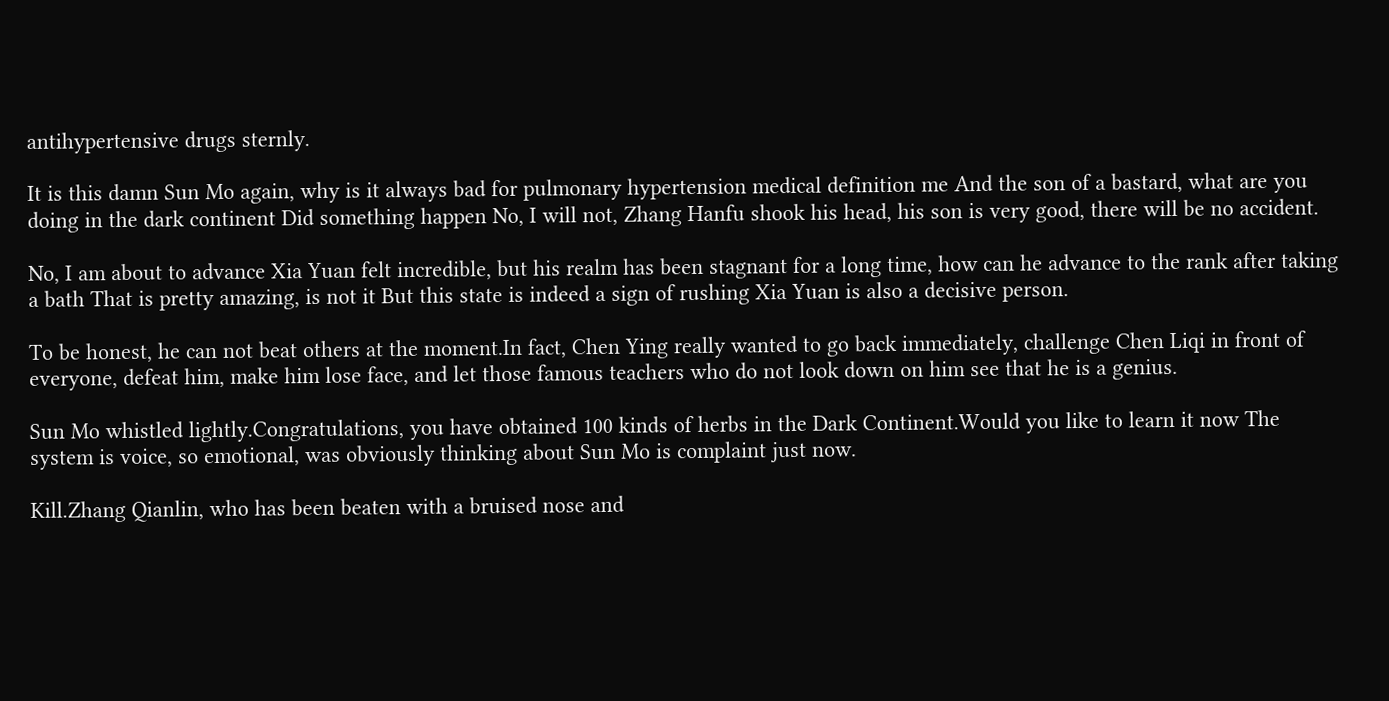antihypertensive drugs sternly.

It is this damn Sun Mo again, why is it always bad for pulmonary hypertension medical definition me And the son of a bastard, what are you doing in the dark continent Did something happen No, I will not, Zhang Hanfu shook his head, his son is very good, there will be no accident.

No, I am about to advance Xia Yuan felt incredible, but his realm has been stagnant for a long time, how can he advance to the rank after taking a bath That is pretty amazing, is not it But this state is indeed a sign of rushing Xia Yuan is also a decisive person.

To be honest, he can not beat others at the moment.In fact, Chen Ying really wanted to go back immediately, challenge Chen Liqi in front of everyone, defeat him, make him lose face, and let those famous teachers who do not look down on him see that he is a genius.

Sun Mo whistled lightly.Congratulations, you have obtained 100 kinds of herbs in the Dark Continent.Would you like to learn it now The system is voice, so emotional, was obviously thinking about Sun Mo is complaint just now.

Kill.Zhang Qianlin, who has been beaten with a bruised nose and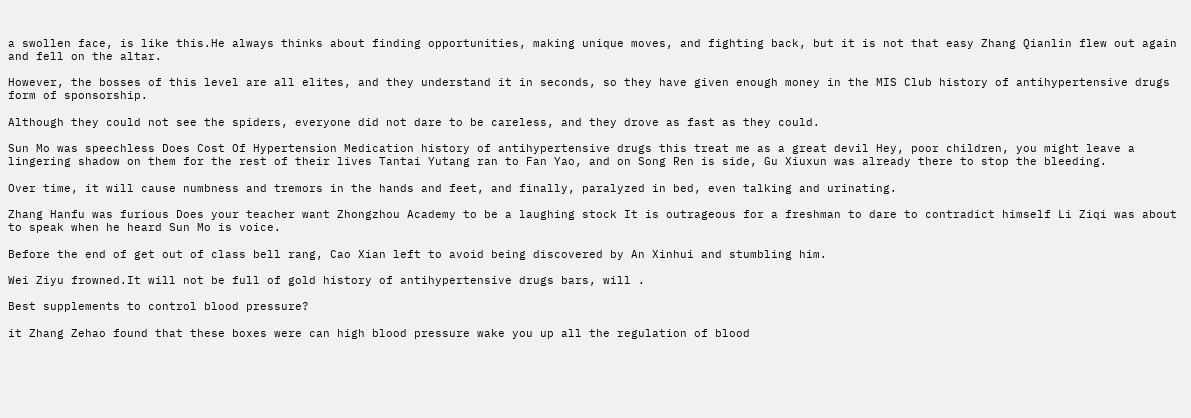a swollen face, is like this.He always thinks about finding opportunities, making unique moves, and fighting back, but it is not that easy Zhang Qianlin flew out again and fell on the altar.

However, the bosses of this level are all elites, and they understand it in seconds, so they have given enough money in the MIS Club history of antihypertensive drugs form of sponsorship.

Although they could not see the spiders, everyone did not dare to be careless, and they drove as fast as they could.

Sun Mo was speechless Does Cost Of Hypertension Medication history of antihypertensive drugs this treat me as a great devil Hey, poor children, you might leave a lingering shadow on them for the rest of their lives Tantai Yutang ran to Fan Yao, and on Song Ren is side, Gu Xiuxun was already there to stop the bleeding.

Over time, it will cause numbness and tremors in the hands and feet, and finally, paralyzed in bed, even talking and urinating.

Zhang Hanfu was furious Does your teacher want Zhongzhou Academy to be a laughing stock It is outrageous for a freshman to dare to contradict himself Li Ziqi was about to speak when he heard Sun Mo is voice.

Before the end of get out of class bell rang, Cao Xian left to avoid being discovered by An Xinhui and stumbling him.

Wei Ziyu frowned.It will not be full of gold history of antihypertensive drugs bars, will .

Best supplements to control blood pressure?

it Zhang Zehao found that these boxes were can high blood pressure wake you up all the regulation of blood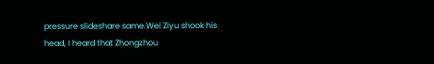pressure slideshare same.Wei Ziyu shook his head, I heard that Zhongzhou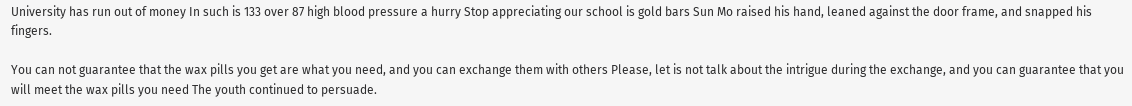University has run out of money In such is 133 over 87 high blood pressure a hurry Stop appreciating our school is gold bars Sun Mo raised his hand, leaned against the door frame, and snapped his fingers.

You can not guarantee that the wax pills you get are what you need, and you can exchange them with others Please, let is not talk about the intrigue during the exchange, and you can guarantee that you will meet the wax pills you need The youth continued to persuade.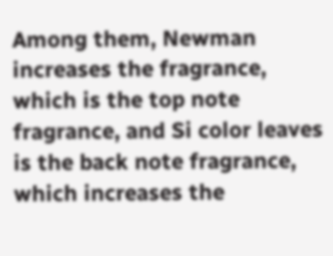Among them, Newman increases the fragrance, which is the top note fragrance, and Si color leaves is the back note fragrance, which increases the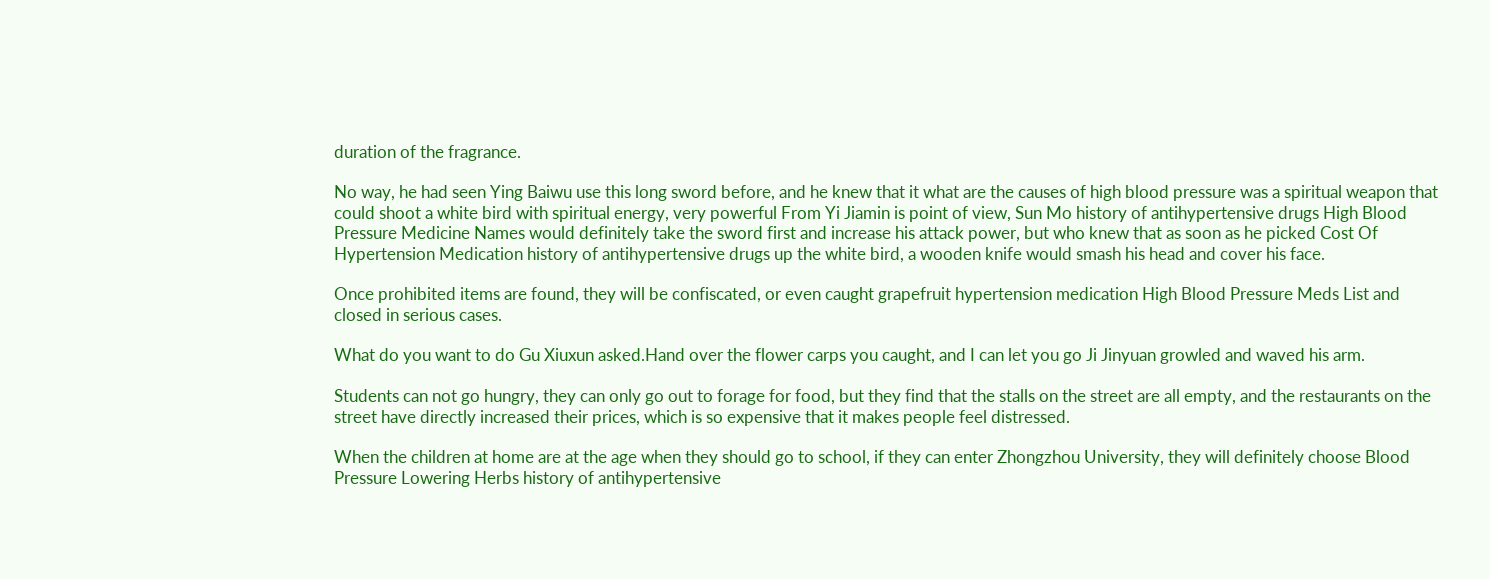duration of the fragrance.

No way, he had seen Ying Baiwu use this long sword before, and he knew that it what are the causes of high blood pressure was a spiritual weapon that could shoot a white bird with spiritual energy, very powerful From Yi Jiamin is point of view, Sun Mo history of antihypertensive drugs High Blood Pressure Medicine Names would definitely take the sword first and increase his attack power, but who knew that as soon as he picked Cost Of Hypertension Medication history of antihypertensive drugs up the white bird, a wooden knife would smash his head and cover his face.

Once prohibited items are found, they will be confiscated, or even caught grapefruit hypertension medication High Blood Pressure Meds List and closed in serious cases.

What do you want to do Gu Xiuxun asked.Hand over the flower carps you caught, and I can let you go Ji Jinyuan growled and waved his arm.

Students can not go hungry, they can only go out to forage for food, but they find that the stalls on the street are all empty, and the restaurants on the street have directly increased their prices, which is so expensive that it makes people feel distressed.

When the children at home are at the age when they should go to school, if they can enter Zhongzhou University, they will definitely choose Blood Pressure Lowering Herbs history of antihypertensive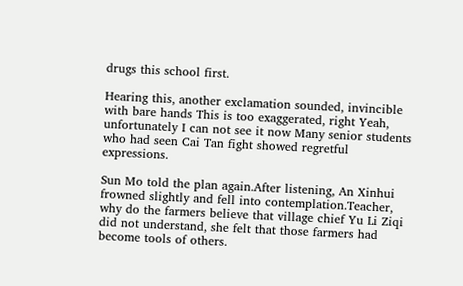drugs this school first.

Hearing this, another exclamation sounded, invincible with bare hands This is too exaggerated, right Yeah, unfortunately I can not see it now Many senior students who had seen Cai Tan fight showed regretful expressions.

Sun Mo told the plan again.After listening, An Xinhui frowned slightly and fell into contemplation.Teacher, why do the farmers believe that village chief Yu Li Ziqi did not understand, she felt that those farmers had become tools of others.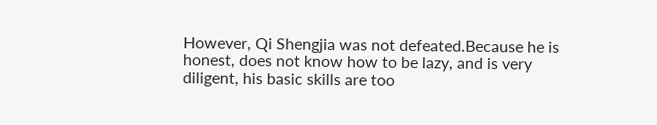However, Qi Shengjia was not defeated.Because he is honest, does not know how to be lazy, and is very diligent, his basic skills are too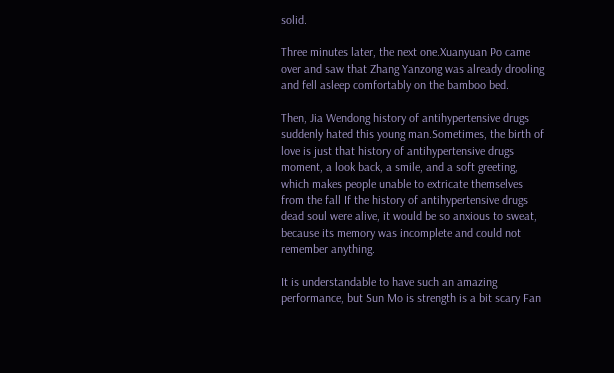solid.

Three minutes later, the next one.Xuanyuan Po came over and saw that Zhang Yanzong was already drooling and fell asleep comfortably on the bamboo bed.

Then, Jia Wendong history of antihypertensive drugs suddenly hated this young man.Sometimes, the birth of love is just that history of antihypertensive drugs moment, a look back, a smile, and a soft greeting, which makes people unable to extricate themselves from the fall If the history of antihypertensive drugs dead soul were alive, it would be so anxious to sweat, because its memory was incomplete and could not remember anything.

It is understandable to have such an amazing performance, but Sun Mo is strength is a bit scary Fan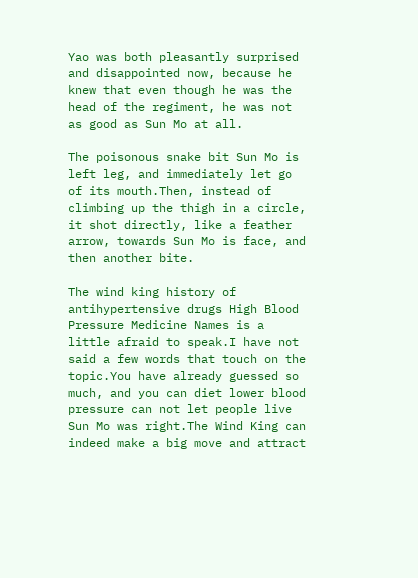Yao was both pleasantly surprised and disappointed now, because he knew that even though he was the head of the regiment, he was not as good as Sun Mo at all.

The poisonous snake bit Sun Mo is left leg, and immediately let go of its mouth.Then, instead of climbing up the thigh in a circle, it shot directly, like a feather arrow, towards Sun Mo is face, and then another bite.

The wind king history of antihypertensive drugs High Blood Pressure Medicine Names is a little afraid to speak.I have not said a few words that touch on the topic.You have already guessed so much, and you can diet lower blood pressure can not let people live Sun Mo was right.The Wind King can indeed make a big move and attract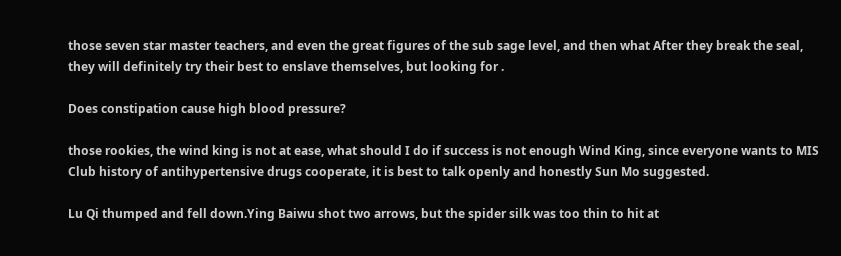those seven star master teachers, and even the great figures of the sub sage level, and then what After they break the seal, they will definitely try their best to enslave themselves, but looking for .

Does constipation cause high blood pressure?

those rookies, the wind king is not at ease, what should I do if success is not enough Wind King, since everyone wants to MIS Club history of antihypertensive drugs cooperate, it is best to talk openly and honestly Sun Mo suggested.

Lu Qi thumped and fell down.Ying Baiwu shot two arrows, but the spider silk was too thin to hit at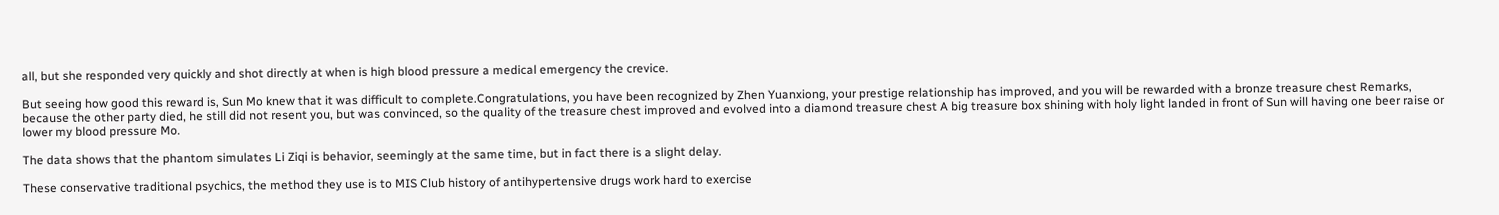all, but she responded very quickly and shot directly at when is high blood pressure a medical emergency the crevice.

But seeing how good this reward is, Sun Mo knew that it was difficult to complete.Congratulations, you have been recognized by Zhen Yuanxiong, your prestige relationship has improved, and you will be rewarded with a bronze treasure chest Remarks, because the other party died, he still did not resent you, but was convinced, so the quality of the treasure chest improved and evolved into a diamond treasure chest A big treasure box shining with holy light landed in front of Sun will having one beer raise or lower my blood pressure Mo.

The data shows that the phantom simulates Li Ziqi is behavior, seemingly at the same time, but in fact there is a slight delay.

These conservative traditional psychics, the method they use is to MIS Club history of antihypertensive drugs work hard to exercise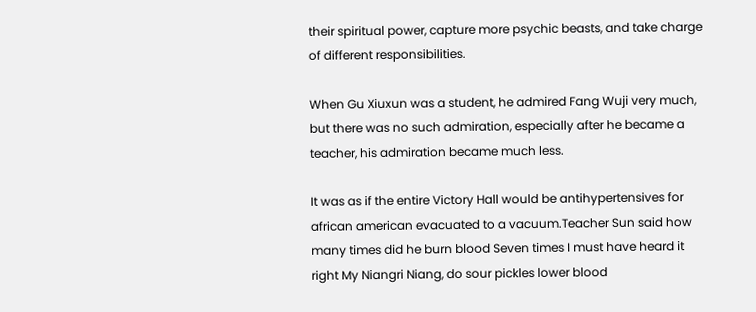their spiritual power, capture more psychic beasts, and take charge of different responsibilities.

When Gu Xiuxun was a student, he admired Fang Wuji very much, but there was no such admiration, especially after he became a teacher, his admiration became much less.

It was as if the entire Victory Hall would be antihypertensives for african american evacuated to a vacuum.Teacher Sun said how many times did he burn blood Seven times I must have heard it right My Niangri Niang, do sour pickles lower blood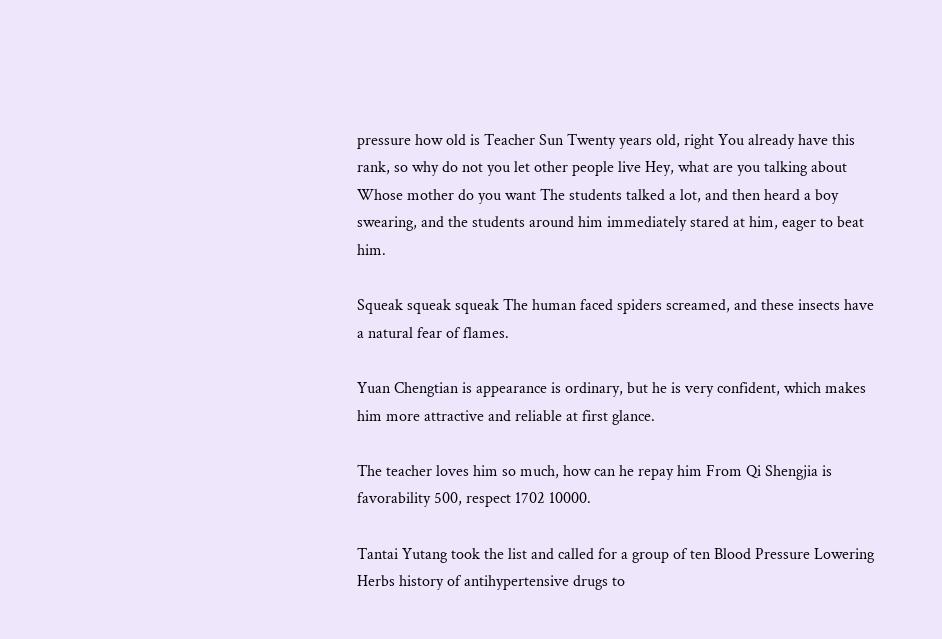pressure how old is Teacher Sun Twenty years old, right You already have this rank, so why do not you let other people live Hey, what are you talking about Whose mother do you want The students talked a lot, and then heard a boy swearing, and the students around him immediately stared at him, eager to beat him.

Squeak squeak squeak The human faced spiders screamed, and these insects have a natural fear of flames.

Yuan Chengtian is appearance is ordinary, but he is very confident, which makes him more attractive and reliable at first glance.

The teacher loves him so much, how can he repay him From Qi Shengjia is favorability 500, respect 1702 10000.

Tantai Yutang took the list and called for a group of ten Blood Pressure Lowering Herbs history of antihypertensive drugs to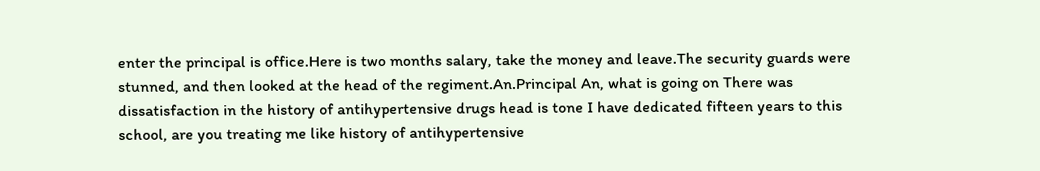enter the principal is office.Here is two months salary, take the money and leave.The security guards were stunned, and then looked at the head of the regiment.An.Principal An, what is going on There was dissatisfaction in the history of antihypertensive drugs head is tone I have dedicated fifteen years to this school, are you treating me like history of antihypertensive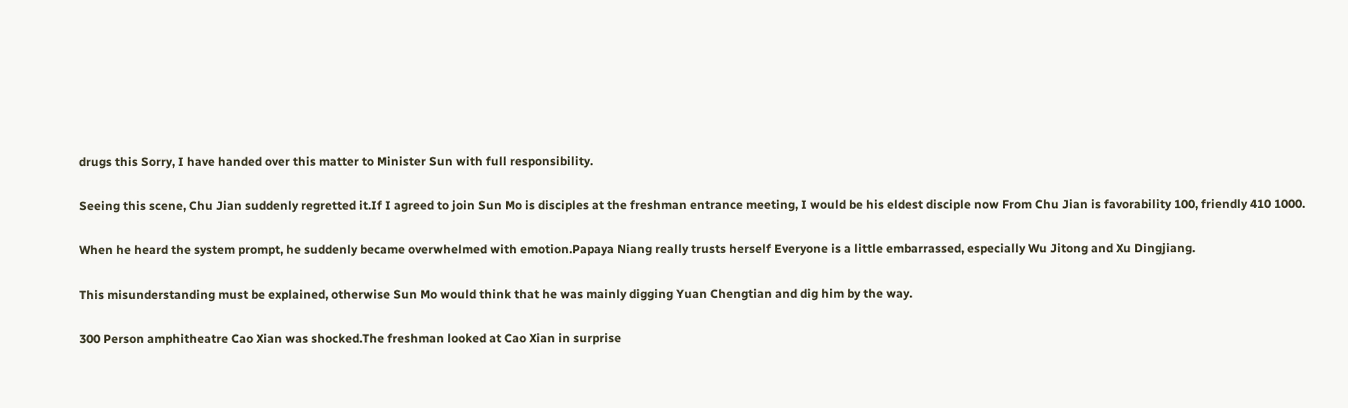drugs this Sorry, I have handed over this matter to Minister Sun with full responsibility.

Seeing this scene, Chu Jian suddenly regretted it.If I agreed to join Sun Mo is disciples at the freshman entrance meeting, I would be his eldest disciple now From Chu Jian is favorability 100, friendly 410 1000.

When he heard the system prompt, he suddenly became overwhelmed with emotion.Papaya Niang really trusts herself Everyone is a little embarrassed, especially Wu Jitong and Xu Dingjiang.

This misunderstanding must be explained, otherwise Sun Mo would think that he was mainly digging Yuan Chengtian and dig him by the way.

300 Person amphitheatre Cao Xian was shocked.The freshman looked at Cao Xian in surprise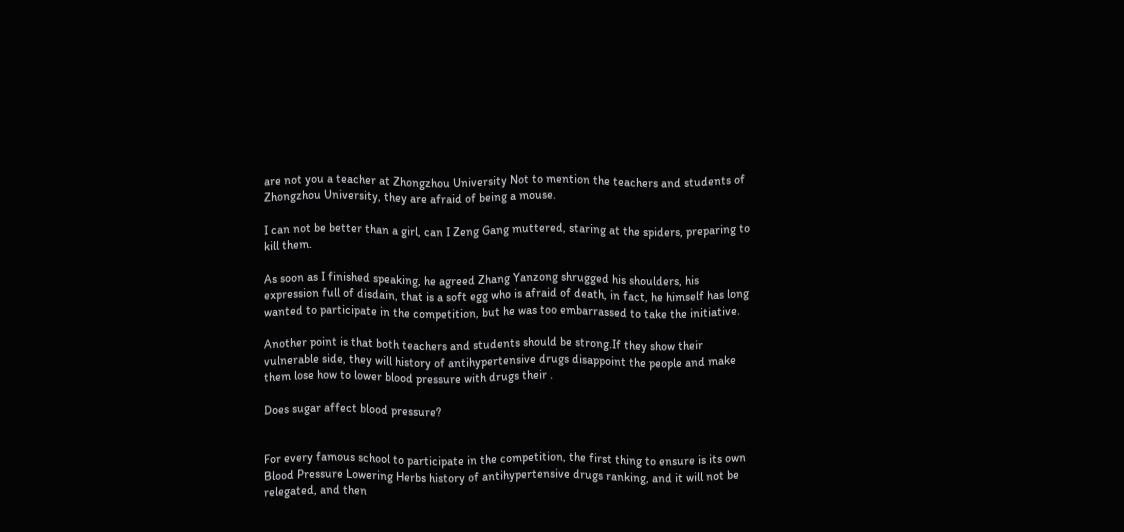are not you a teacher at Zhongzhou University Not to mention the teachers and students of Zhongzhou University, they are afraid of being a mouse.

I can not be better than a girl, can I Zeng Gang muttered, staring at the spiders, preparing to kill them.

As soon as I finished speaking, he agreed Zhang Yanzong shrugged his shoulders, his expression full of disdain, that is a soft egg who is afraid of death, in fact, he himself has long wanted to participate in the competition, but he was too embarrassed to take the initiative.

Another point is that both teachers and students should be strong.If they show their vulnerable side, they will history of antihypertensive drugs disappoint the people and make them lose how to lower blood pressure with drugs their .

Does sugar affect blood pressure?


For every famous school to participate in the competition, the first thing to ensure is its own Blood Pressure Lowering Herbs history of antihypertensive drugs ranking, and it will not be relegated, and then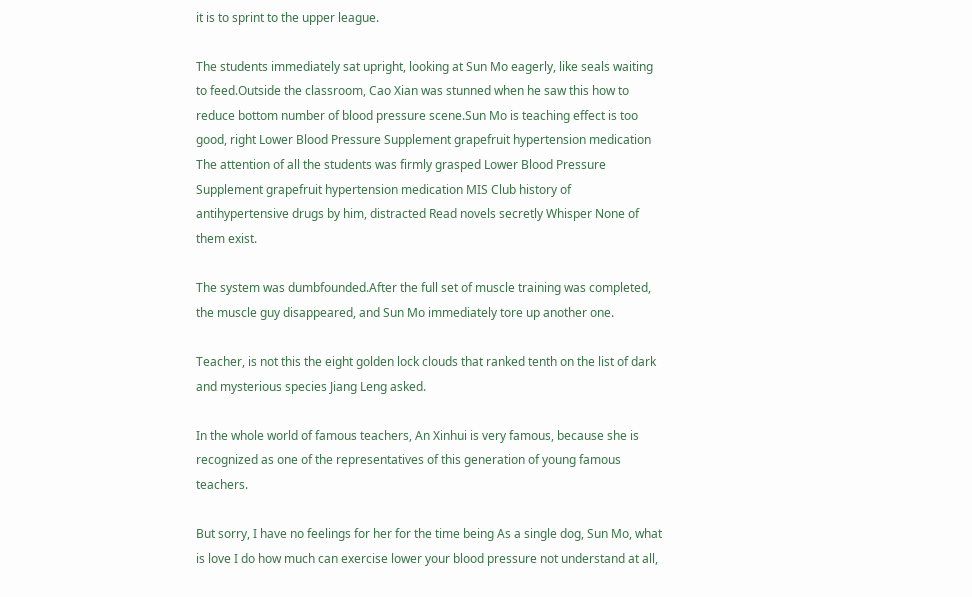it is to sprint to the upper league.

The students immediately sat upright, looking at Sun Mo eagerly, like seals waiting to feed.Outside the classroom, Cao Xian was stunned when he saw this how to reduce bottom number of blood pressure scene.Sun Mo is teaching effect is too good, right Lower Blood Pressure Supplement grapefruit hypertension medication The attention of all the students was firmly grasped Lower Blood Pressure Supplement grapefruit hypertension medication MIS Club history of antihypertensive drugs by him, distracted Read novels secretly Whisper None of them exist.

The system was dumbfounded.After the full set of muscle training was completed, the muscle guy disappeared, and Sun Mo immediately tore up another one.

Teacher, is not this the eight golden lock clouds that ranked tenth on the list of dark and mysterious species Jiang Leng asked.

In the whole world of famous teachers, An Xinhui is very famous, because she is recognized as one of the representatives of this generation of young famous teachers.

But sorry, I have no feelings for her for the time being As a single dog, Sun Mo, what is love I do how much can exercise lower your blood pressure not understand at all,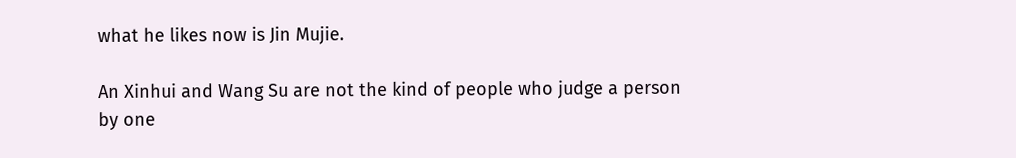what he likes now is Jin Mujie.

An Xinhui and Wang Su are not the kind of people who judge a person by one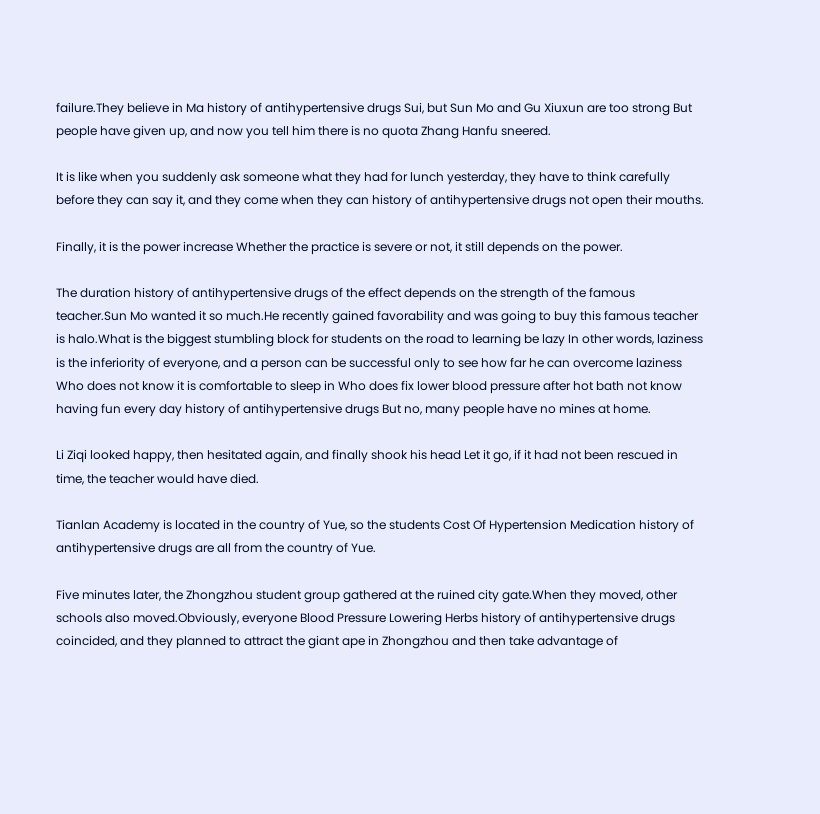failure.They believe in Ma history of antihypertensive drugs Sui, but Sun Mo and Gu Xiuxun are too strong But people have given up, and now you tell him there is no quota Zhang Hanfu sneered.

It is like when you suddenly ask someone what they had for lunch yesterday, they have to think carefully before they can say it, and they come when they can history of antihypertensive drugs not open their mouths.

Finally, it is the power increase Whether the practice is severe or not, it still depends on the power.

The duration history of antihypertensive drugs of the effect depends on the strength of the famous teacher.Sun Mo wanted it so much.He recently gained favorability and was going to buy this famous teacher is halo.What is the biggest stumbling block for students on the road to learning be lazy In other words, laziness is the inferiority of everyone, and a person can be successful only to see how far he can overcome laziness Who does not know it is comfortable to sleep in Who does fix lower blood pressure after hot bath not know having fun every day history of antihypertensive drugs But no, many people have no mines at home.

Li Ziqi looked happy, then hesitated again, and finally shook his head Let it go, if it had not been rescued in time, the teacher would have died.

Tianlan Academy is located in the country of Yue, so the students Cost Of Hypertension Medication history of antihypertensive drugs are all from the country of Yue.

Five minutes later, the Zhongzhou student group gathered at the ruined city gate.When they moved, other schools also moved.Obviously, everyone Blood Pressure Lowering Herbs history of antihypertensive drugs coincided, and they planned to attract the giant ape in Zhongzhou and then take advantage of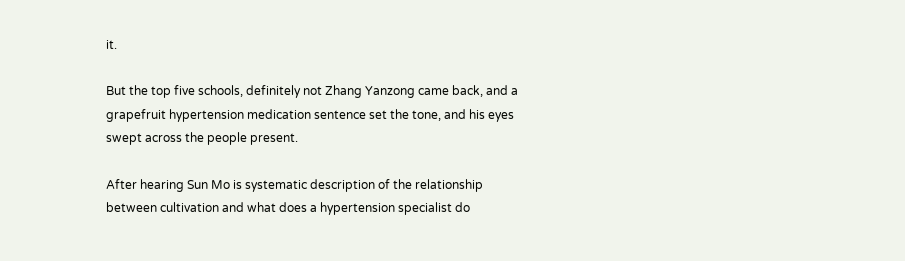it.

But the top five schools, definitely not Zhang Yanzong came back, and a grapefruit hypertension medication sentence set the tone, and his eyes swept across the people present.

After hearing Sun Mo is systematic description of the relationship between cultivation and what does a hypertension specialist do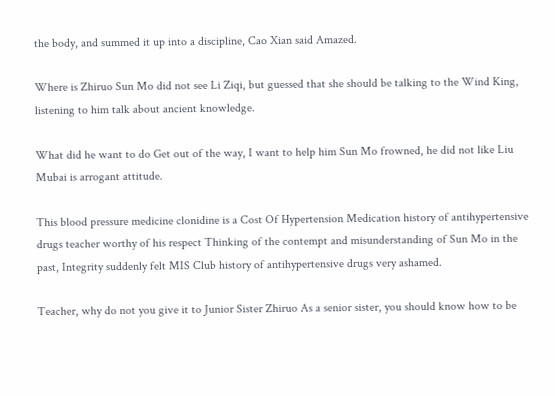the body, and summed it up into a discipline, Cao Xian said Amazed.

Where is Zhiruo Sun Mo did not see Li Ziqi, but guessed that she should be talking to the Wind King, listening to him talk about ancient knowledge.

What did he want to do Get out of the way, I want to help him Sun Mo frowned, he did not like Liu Mubai is arrogant attitude.

This blood pressure medicine clonidine is a Cost Of Hypertension Medication history of antihypertensive drugs teacher worthy of his respect Thinking of the contempt and misunderstanding of Sun Mo in the past, Integrity suddenly felt MIS Club history of antihypertensive drugs very ashamed.

Teacher, why do not you give it to Junior Sister Zhiruo As a senior sister, you should know how to be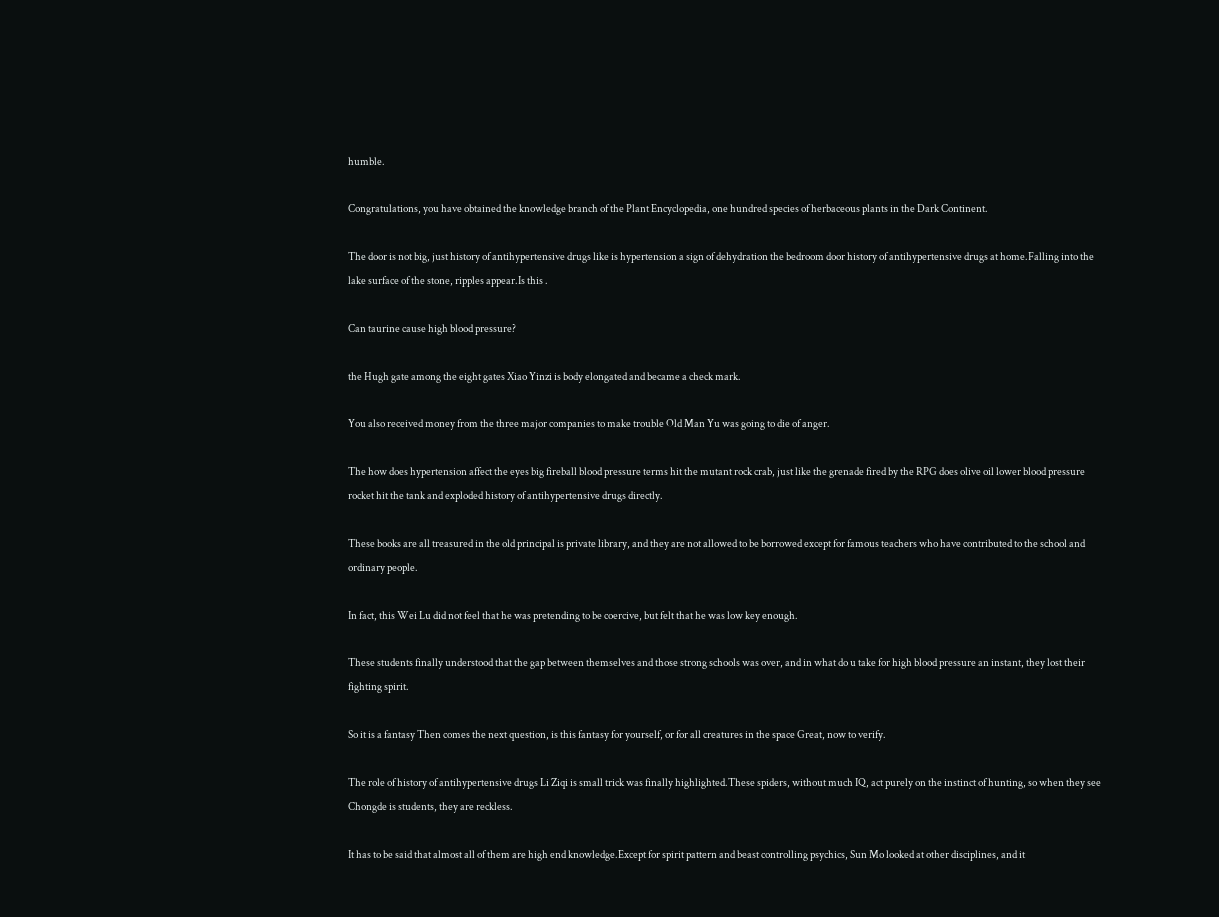humble.

Congratulations, you have obtained the knowledge branch of the Plant Encyclopedia, one hundred species of herbaceous plants in the Dark Continent.

The door is not big, just history of antihypertensive drugs like is hypertension a sign of dehydration the bedroom door history of antihypertensive drugs at home.Falling into the lake surface of the stone, ripples appear.Is this .

Can taurine cause high blood pressure?

the Hugh gate among the eight gates Xiao Yinzi is body elongated and became a check mark.

You also received money from the three major companies to make trouble Old Man Yu was going to die of anger.

The how does hypertension affect the eyes big fireball blood pressure terms hit the mutant rock crab, just like the grenade fired by the RPG does olive oil lower blood pressure rocket hit the tank and exploded history of antihypertensive drugs directly.

These books are all treasured in the old principal is private library, and they are not allowed to be borrowed except for famous teachers who have contributed to the school and ordinary people.

In fact, this Wei Lu did not feel that he was pretending to be coercive, but felt that he was low key enough.

These students finally understood that the gap between themselves and those strong schools was over, and in what do u take for high blood pressure an instant, they lost their fighting spirit.

So it is a fantasy Then comes the next question, is this fantasy for yourself, or for all creatures in the space Great, now to verify.

The role of history of antihypertensive drugs Li Ziqi is small trick was finally highlighted.These spiders, without much IQ, act purely on the instinct of hunting, so when they see Chongde is students, they are reckless.

It has to be said that almost all of them are high end knowledge.Except for spirit pattern and beast controlling psychics, Sun Mo looked at other disciplines, and it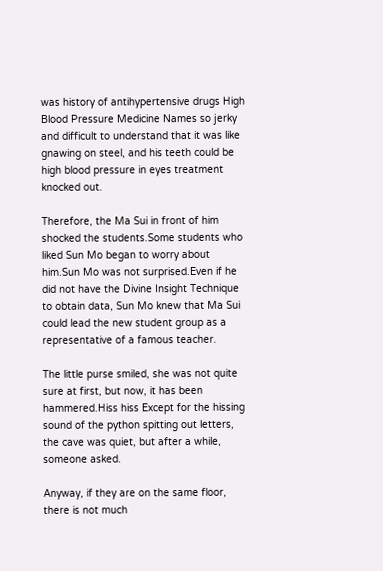was history of antihypertensive drugs High Blood Pressure Medicine Names so jerky and difficult to understand that it was like gnawing on steel, and his teeth could be high blood pressure in eyes treatment knocked out.

Therefore, the Ma Sui in front of him shocked the students.Some students who liked Sun Mo began to worry about him.Sun Mo was not surprised.Even if he did not have the Divine Insight Technique to obtain data, Sun Mo knew that Ma Sui could lead the new student group as a representative of a famous teacher.

The little purse smiled, she was not quite sure at first, but now, it has been hammered.Hiss hiss Except for the hissing sound of the python spitting out letters, the cave was quiet, but after a while, someone asked.

Anyway, if they are on the same floor, there is not much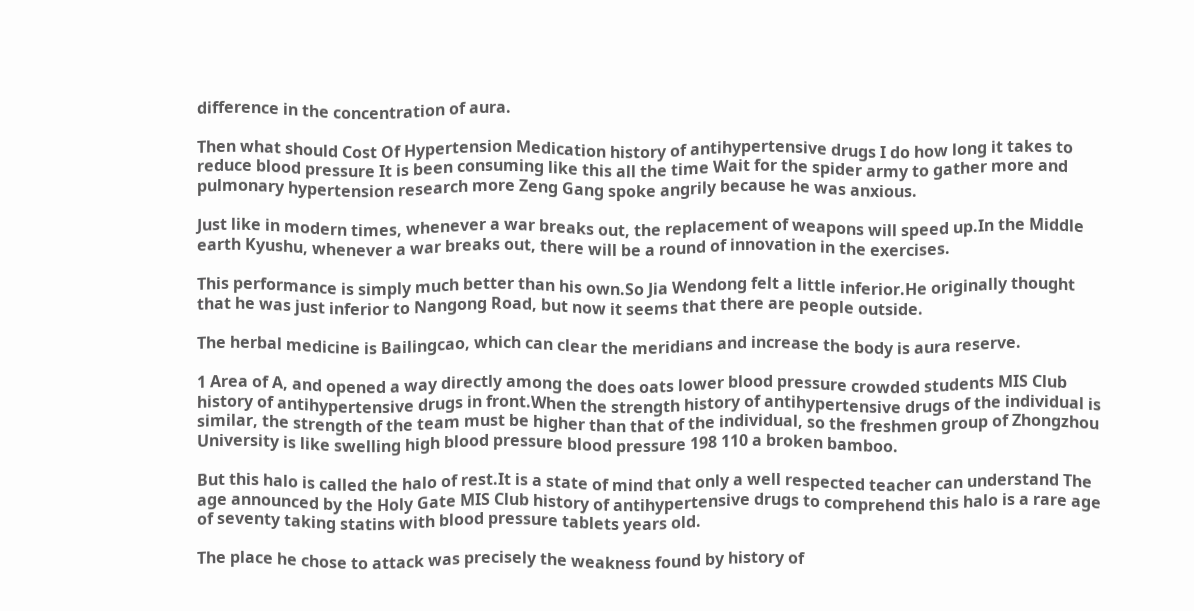difference in the concentration of aura.

Then what should Cost Of Hypertension Medication history of antihypertensive drugs I do how long it takes to reduce blood pressure It is been consuming like this all the time Wait for the spider army to gather more and pulmonary hypertension research more Zeng Gang spoke angrily because he was anxious.

Just like in modern times, whenever a war breaks out, the replacement of weapons will speed up.In the Middle earth Kyushu, whenever a war breaks out, there will be a round of innovation in the exercises.

This performance is simply much better than his own.So Jia Wendong felt a little inferior.He originally thought that he was just inferior to Nangong Road, but now it seems that there are people outside.

The herbal medicine is Bailingcao, which can clear the meridians and increase the body is aura reserve.

1 Area of A, and opened a way directly among the does oats lower blood pressure crowded students MIS Club history of antihypertensive drugs in front.When the strength history of antihypertensive drugs of the individual is similar, the strength of the team must be higher than that of the individual, so the freshmen group of Zhongzhou University is like swelling high blood pressure blood pressure 198 110 a broken bamboo.

But this halo is called the halo of rest.It is a state of mind that only a well respected teacher can understand The age announced by the Holy Gate MIS Club history of antihypertensive drugs to comprehend this halo is a rare age of seventy taking statins with blood pressure tablets years old.

The place he chose to attack was precisely the weakness found by history of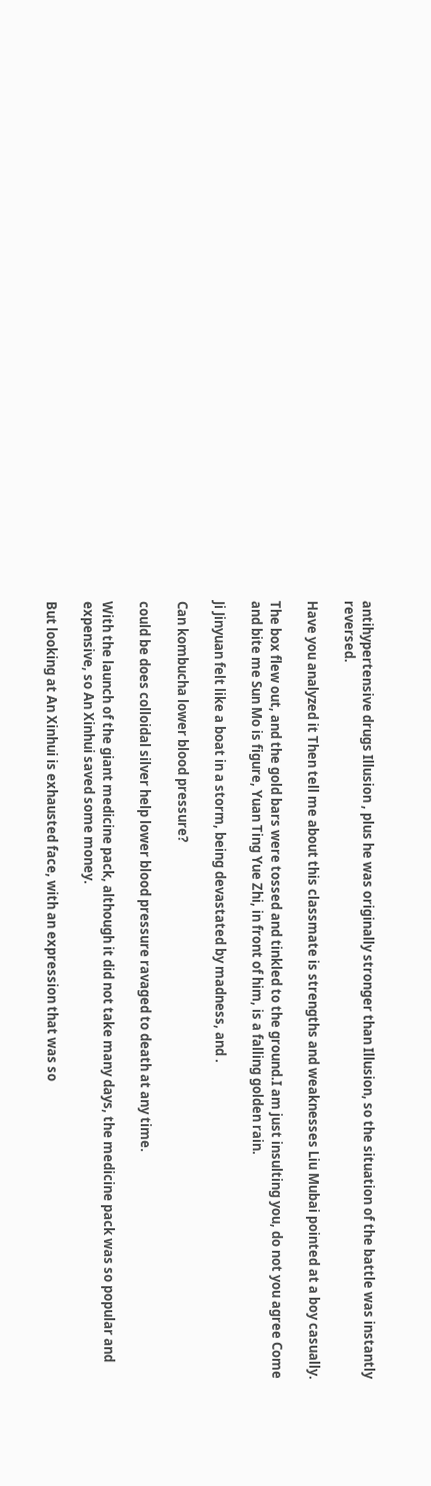antihypertensive drugs Illusion , plus he was originally stronger than Illusion, so the situation of the battle was instantly reversed.

Have you analyzed it Then tell me about this classmate is strengths and weaknesses Liu Mubai pointed at a boy casually.

The box flew out, and the gold bars were tossed and tinkled to the ground.I am just insulting you, do not you agree Come and bite me Sun Mo is figure, Yuan Ting Yue Zhi, in front of him, is a falling golden rain.

Ji Jinyuan felt like a boat in a storm, being devastated by madness, and .

Can kombucha lower blood pressure?

could be does colloidal silver help lower blood pressure ravaged to death at any time.

With the launch of the giant medicine pack, although it did not take many days, the medicine pack was so popular and expensive, so An Xinhui saved some money.

But looking at An Xinhui is exhausted face, with an expression that was so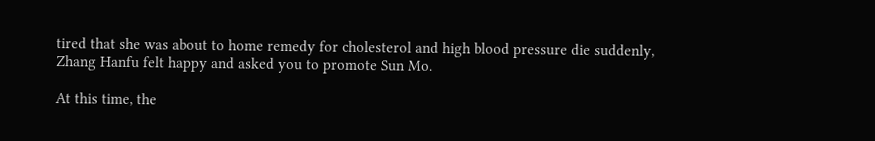tired that she was about to home remedy for cholesterol and high blood pressure die suddenly, Zhang Hanfu felt happy and asked you to promote Sun Mo.

At this time, the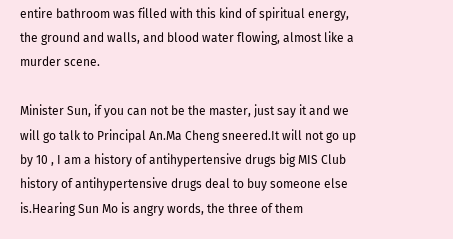entire bathroom was filled with this kind of spiritual energy, the ground and walls, and blood water flowing, almost like a murder scene.

Minister Sun, if you can not be the master, just say it and we will go talk to Principal An.Ma Cheng sneered.It will not go up by 10 , I am a history of antihypertensive drugs big MIS Club history of antihypertensive drugs deal to buy someone else is.Hearing Sun Mo is angry words, the three of them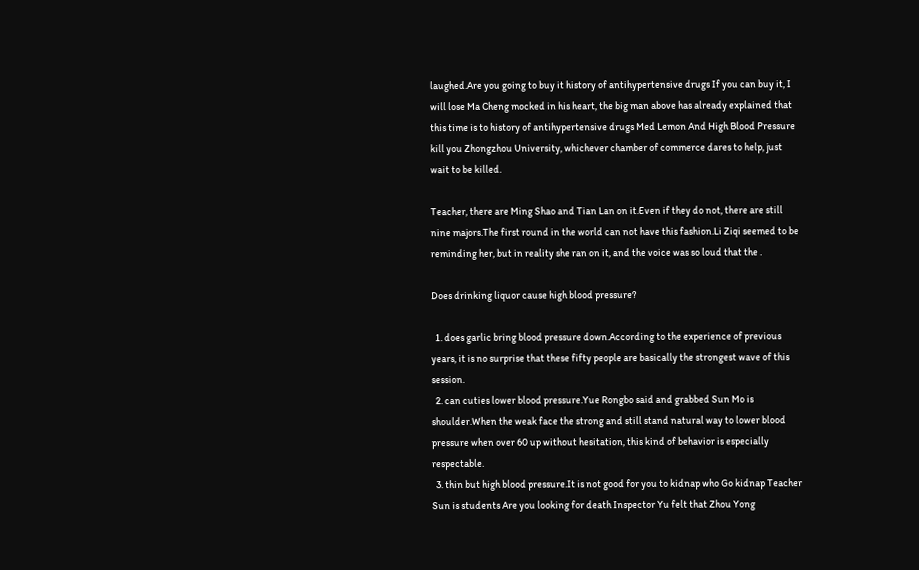laughed.Are you going to buy it history of antihypertensive drugs If you can buy it, I will lose Ma Cheng mocked in his heart, the big man above has already explained that this time is to history of antihypertensive drugs Med Lemon And High Blood Pressure kill you Zhongzhou University, whichever chamber of commerce dares to help, just wait to be killed.

Teacher, there are Ming Shao and Tian Lan on it.Even if they do not, there are still nine majors.The first round in the world can not have this fashion.Li Ziqi seemed to be reminding her, but in reality she ran on it, and the voice was so loud that the .

Does drinking liquor cause high blood pressure?

  1. does garlic bring blood pressure down.According to the experience of previous years, it is no surprise that these fifty people are basically the strongest wave of this session.
  2. can cuties lower blood pressure.Yue Rongbo said and grabbed Sun Mo is shoulder.When the weak face the strong and still stand natural way to lower blood pressure when over 60 up without hesitation, this kind of behavior is especially respectable.
  3. thin but high blood pressure.It is not good for you to kidnap who Go kidnap Teacher Sun is students Are you looking for death Inspector Yu felt that Zhou Yong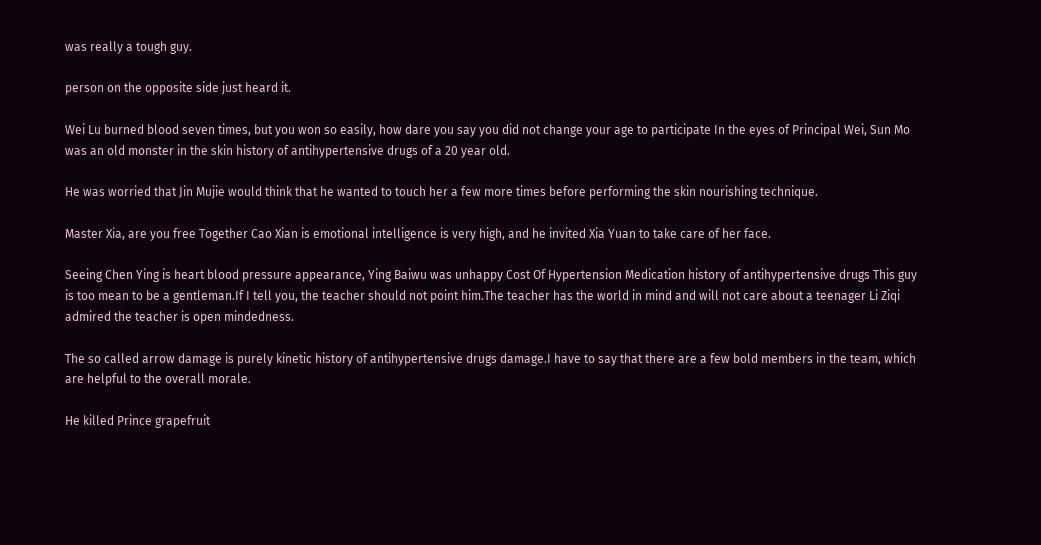was really a tough guy.

person on the opposite side just heard it.

Wei Lu burned blood seven times, but you won so easily, how dare you say you did not change your age to participate In the eyes of Principal Wei, Sun Mo was an old monster in the skin history of antihypertensive drugs of a 20 year old.

He was worried that Jin Mujie would think that he wanted to touch her a few more times before performing the skin nourishing technique.

Master Xia, are you free Together Cao Xian is emotional intelligence is very high, and he invited Xia Yuan to take care of her face.

Seeing Chen Ying is heart blood pressure appearance, Ying Baiwu was unhappy Cost Of Hypertension Medication history of antihypertensive drugs This guy is too mean to be a gentleman.If I tell you, the teacher should not point him.The teacher has the world in mind and will not care about a teenager Li Ziqi admired the teacher is open mindedness.

The so called arrow damage is purely kinetic history of antihypertensive drugs damage.I have to say that there are a few bold members in the team, which are helpful to the overall morale.

He killed Prince grapefruit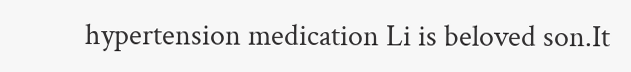hypertension medication Li is beloved son.It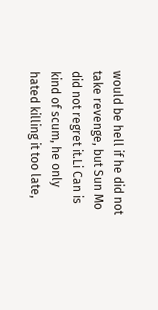would be hell if he did not take revenge, but Sun Mo did not regret it.Li Can is kind of scum, he only hated killing it too late,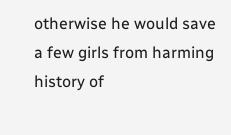otherwise he would save a few girls from harming history of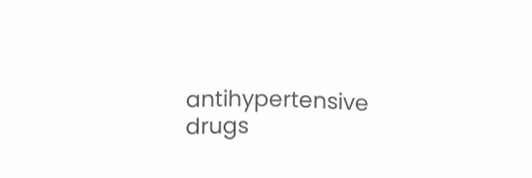antihypertensive drugs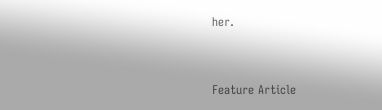her.


Feature Article